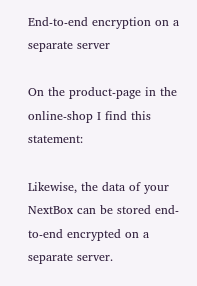End-to-end encryption on a separate server

On the product-page in the online-shop I find this statement:

Likewise, the data of your NextBox can be stored end-to-end encrypted on a separate server.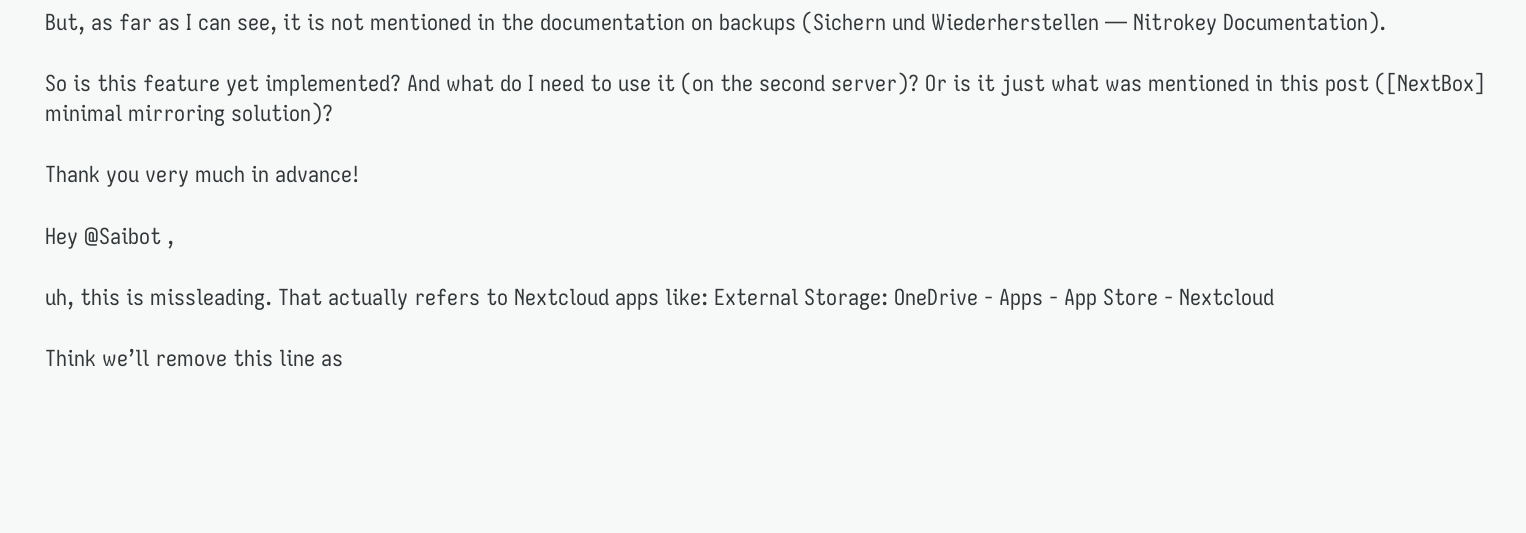But, as far as I can see, it is not mentioned in the documentation on backups (Sichern und Wiederherstellen — Nitrokey Documentation).

So is this feature yet implemented? And what do I need to use it (on the second server)? Or is it just what was mentioned in this post ([NextBox] minimal mirroring solution)?

Thank you very much in advance!

Hey @Saibot ,

uh, this is missleading. That actually refers to Nextcloud apps like: External Storage: OneDrive - Apps - App Store - Nextcloud

Think we’ll remove this line as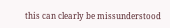this can clearly be missunderstood